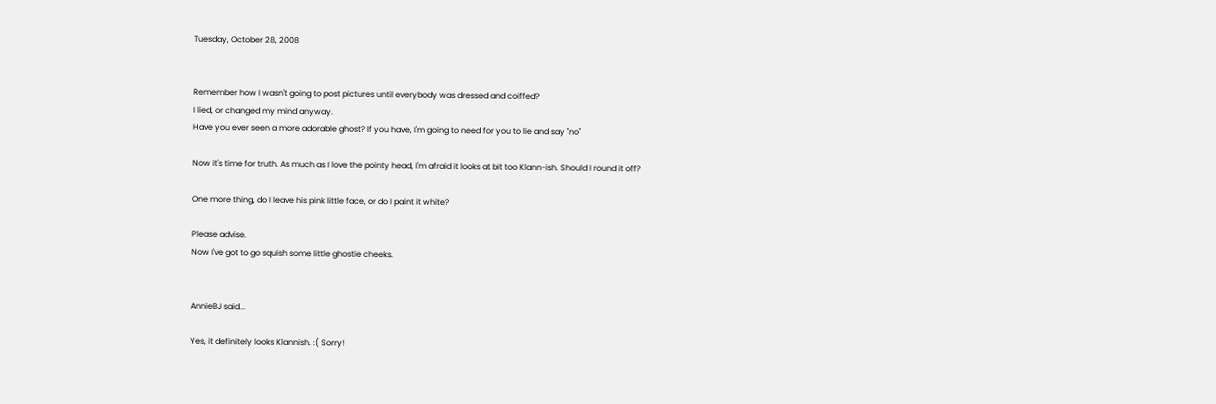Tuesday, October 28, 2008


Remember how I wasn't going to post pictures until everybody was dressed and coiffed?
I lied, or changed my mind anyway.
Have you ever seen a more adorable ghost? If you have, I'm going to need for you to lie and say "no"

Now it's time for truth. As much as I love the pointy head, I'm afraid it looks at bit too Klann-ish. Should I round it off?

One more thing, do I leave his pink little face, or do I paint it white?

Please advise.
Now I've got to go squish some little ghostie cheeks.


AnnieBJ said...

Yes, it definitely looks Klannish. :( Sorry!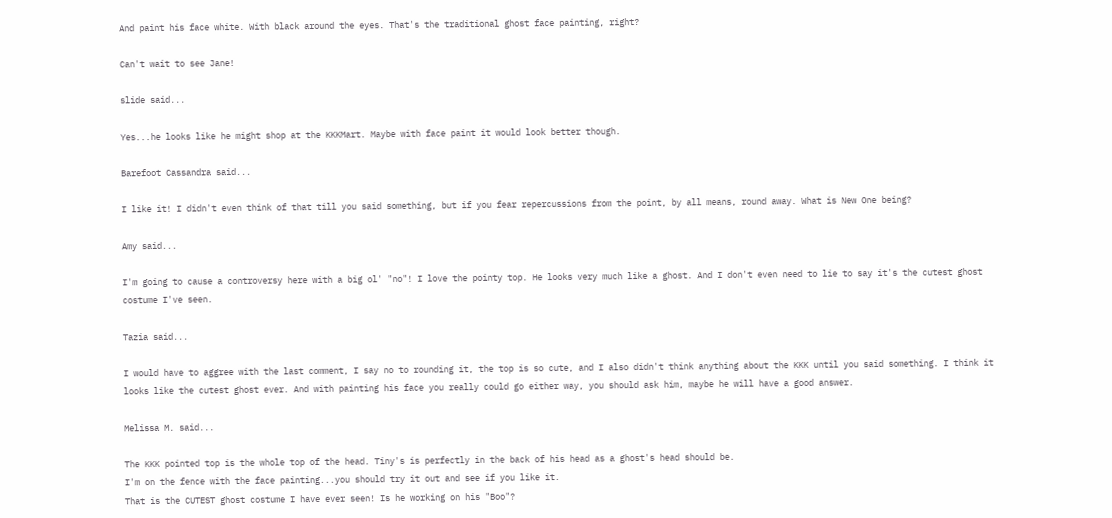And paint his face white. With black around the eyes. That's the traditional ghost face painting, right?

Can't wait to see Jane!

slide said...

Yes...he looks like he might shop at the KKKMart. Maybe with face paint it would look better though.

Barefoot Cassandra said...

I like it! I didn't even think of that till you said something, but if you fear repercussions from the point, by all means, round away. What is New One being?

Amy said...

I'm going to cause a controversy here with a big ol' "no"! I love the pointy top. He looks very much like a ghost. And I don't even need to lie to say it's the cutest ghost costume I've seen.

Tazia said...

I would have to aggree with the last comment, I say no to rounding it, the top is so cute, and I also didn't think anything about the KKK until you said something. I think it looks like the cutest ghost ever. And with painting his face you really could go either way, you should ask him, maybe he will have a good answer.

Melissa M. said...

The KKK pointed top is the whole top of the head. Tiny's is perfectly in the back of his head as a ghost's head should be.
I'm on the fence with the face painting...you should try it out and see if you like it.
That is the CUTEST ghost costume I have ever seen! Is he working on his "Boo"?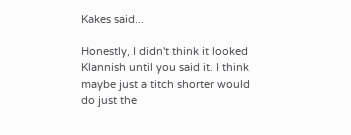Kakes said...

Honestly, I didn't think it looked Klannish until you said it. I think maybe just a titch shorter would do just the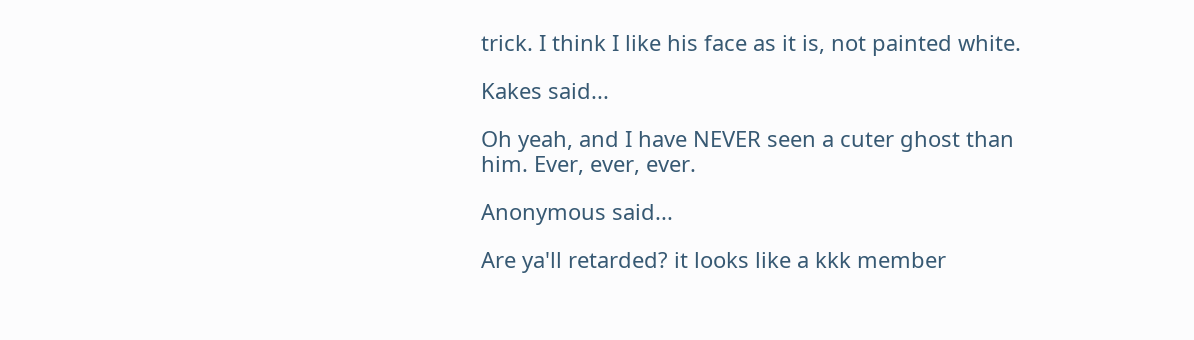trick. I think I like his face as it is, not painted white.

Kakes said...

Oh yeah, and I have NEVER seen a cuter ghost than him. Ever, ever, ever.

Anonymous said...

Are ya'll retarded? it looks like a kkk member